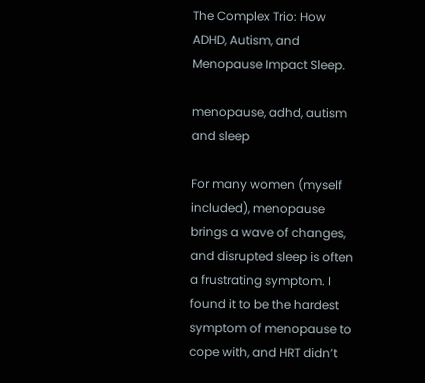The Complex Trio: How ADHD, Autism, and Menopause Impact Sleep.

menopause, adhd, autism and sleep

For many women (myself included), menopause brings a wave of changes, and disrupted sleep is often a frustrating symptom. I found it to be the hardest symptom of menopause to cope with, and HRT didn’t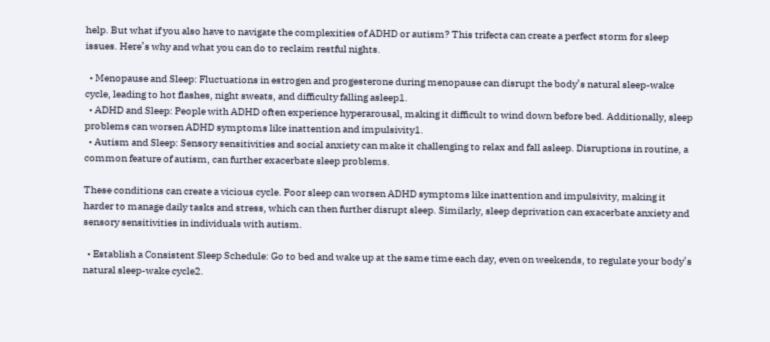help. But what if you also have to navigate the complexities of ADHD or autism? This trifecta can create a perfect storm for sleep issues. Here’s why and what you can do to reclaim restful nights.

  • Menopause and Sleep: Fluctuations in estrogen and progesterone during menopause can disrupt the body’s natural sleep-wake cycle, leading to hot flashes, night sweats, and difficulty falling asleep1.
  • ADHD and Sleep: People with ADHD often experience hyperarousal, making it difficult to wind down before bed. Additionally, sleep problems can worsen ADHD symptoms like inattention and impulsivity1.
  • Autism and Sleep: Sensory sensitivities and social anxiety can make it challenging to relax and fall asleep. Disruptions in routine, a common feature of autism, can further exacerbate sleep problems.

These conditions can create a vicious cycle. Poor sleep can worsen ADHD symptoms like inattention and impulsivity, making it harder to manage daily tasks and stress, which can then further disrupt sleep. Similarly, sleep deprivation can exacerbate anxiety and sensory sensitivities in individuals with autism.

  • Establish a Consistent Sleep Schedule: Go to bed and wake up at the same time each day, even on weekends, to regulate your body’s natural sleep-wake cycle2.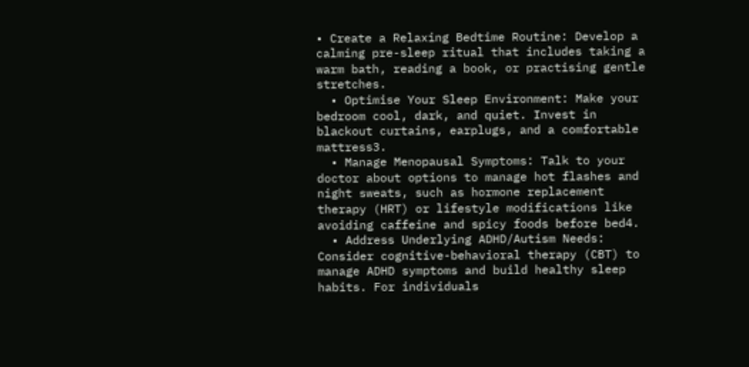• Create a Relaxing Bedtime Routine: Develop a calming pre-sleep ritual that includes taking a warm bath, reading a book, or practising gentle stretches.
  • Optimise Your Sleep Environment: Make your bedroom cool, dark, and quiet. Invest in blackout curtains, earplugs, and a comfortable mattress3.
  • Manage Menopausal Symptoms: Talk to your doctor about options to manage hot flashes and night sweats, such as hormone replacement therapy (HRT) or lifestyle modifications like avoiding caffeine and spicy foods before bed4.
  • Address Underlying ADHD/Autism Needs: Consider cognitive-behavioral therapy (CBT) to manage ADHD symptoms and build healthy sleep habits. For individuals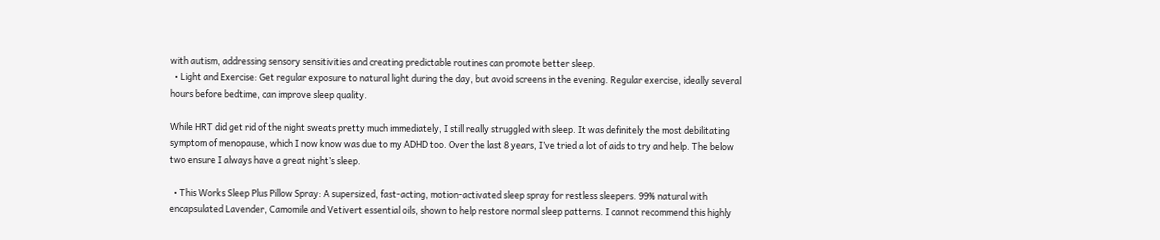with autism, addressing sensory sensitivities and creating predictable routines can promote better sleep.
  • Light and Exercise: Get regular exposure to natural light during the day, but avoid screens in the evening. Regular exercise, ideally several hours before bedtime, can improve sleep quality.

While HRT did get rid of the night sweats pretty much immediately, I still really struggled with sleep. It was definitely the most debilitating symptom of menopause, which I now know was due to my ADHD too. Over the last 8 years, I’ve tried a lot of aids to try and help. The below two ensure I always have a great night’s sleep.

  • This Works Sleep Plus Pillow Spray: A supersized, fast-acting, motion-activated sleep spray for restless sleepers. 99% natural with encapsulated Lavender, Camomile and Vetivert essential oils, shown to help restore normal sleep patterns. I cannot recommend this highly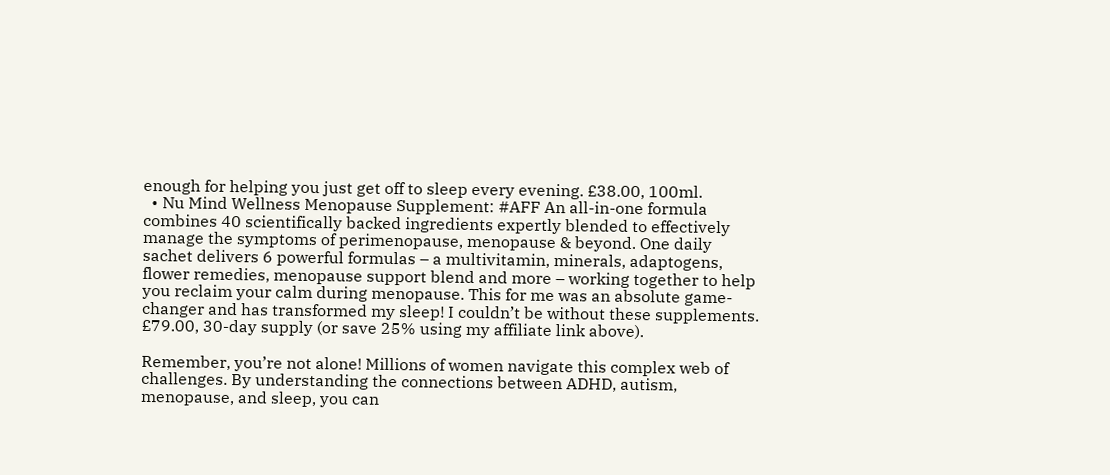enough for helping you just get off to sleep every evening. £38.00, 100ml.
  • Nu Mind Wellness Menopause Supplement: #AFF An all-in-one formula combines 40 scientifically backed ingredients expertly blended to effectively manage the symptoms of perimenopause, menopause & beyond. One daily sachet delivers 6 powerful formulas – a multivitamin, minerals, adaptogens, flower remedies, menopause support blend and more – working together to help you reclaim your calm during menopause. This for me was an absolute game-changer and has transformed my sleep! I couldn’t be without these supplements. £79.00, 30-day supply (or save 25% using my affiliate link above).

Remember, you’re not alone! Millions of women navigate this complex web of challenges. By understanding the connections between ADHD, autism, menopause, and sleep, you can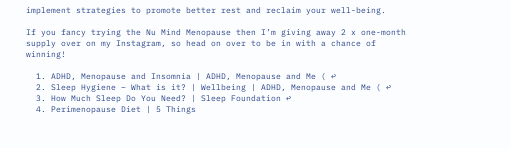implement strategies to promote better rest and reclaim your well-being.

If you fancy trying the Nu Mind Menopause then I’m giving away 2 x one-month supply over on my Instagram, so head on over to be in with a chance of winning!

  1. ADHD, Menopause and Insomnia | ADHD, Menopause and Me ( ↩
  2. Sleep Hygiene – What is it? | Wellbeing | ADHD, Menopause and Me ( ↩
  3. How Much Sleep Do You Need? | Sleep Foundation ↩
  4. Perimenopause Diet | 5 Things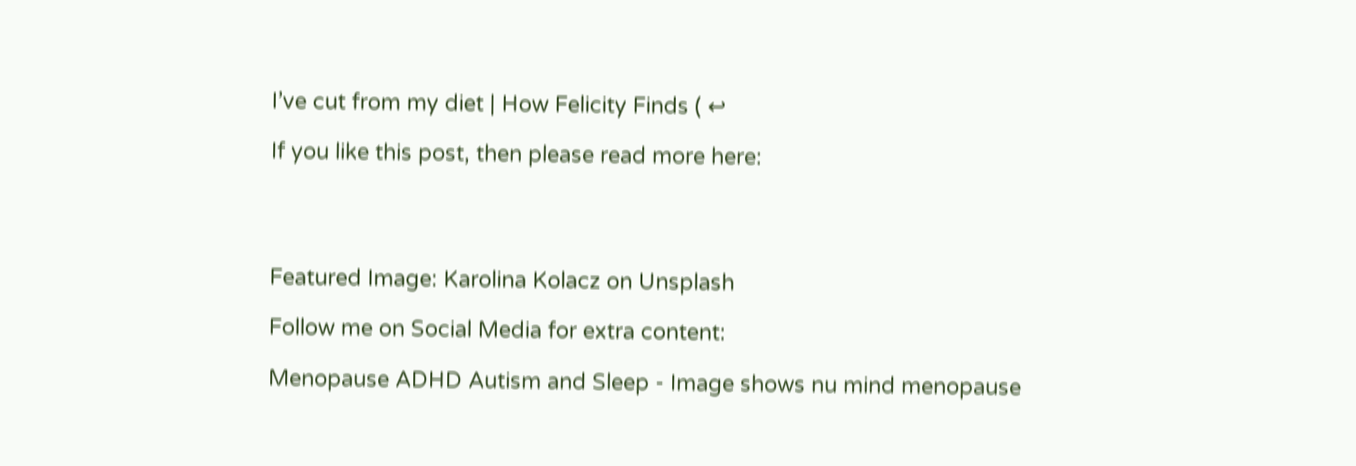I’ve cut from my diet | How Felicity Finds ( ↩

If you like this post, then please read more here:




Featured Image: Karolina Kolacz on Unsplash

Follow me on Social Media for extra content:

Menopause ADHD Autism and Sleep - Image shows nu mind menopause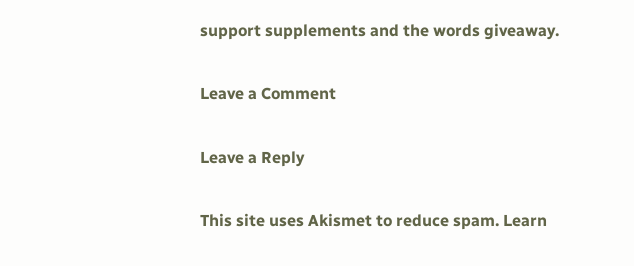support supplements and the words giveaway.

Leave a Comment

Leave a Reply

This site uses Akismet to reduce spam. Learn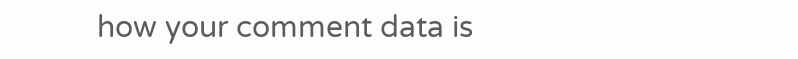how your comment data is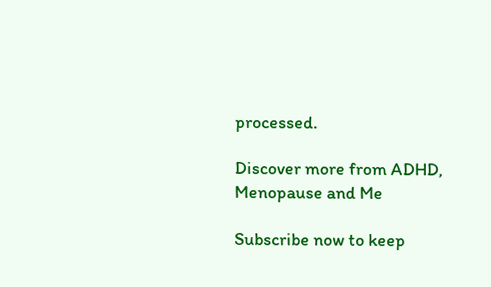processed.

Discover more from ADHD, Menopause and Me

Subscribe now to keep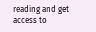reading and get access to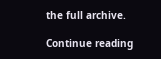the full archive.

Continue reading